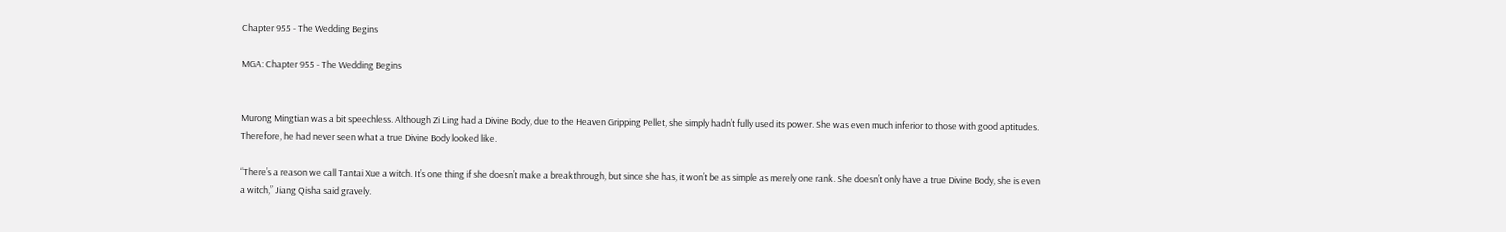Chapter 955 - The Wedding Begins

MGA: Chapter 955 - The Wedding Begins


Murong Mingtian was a bit speechless. Although Zi Ling had a Divine Body, due to the Heaven Gripping Pellet, she simply hadn’t fully used its power. She was even much inferior to those with good aptitudes. Therefore, he had never seen what a true Divine Body looked like.

“There’s a reason we call Tantai Xue a witch. It’s one thing if she doesn’t make a breakthrough, but since she has, it won’t be as simple as merely one rank. She doesn’t only have a true Divine Body, she is even a witch,” Jiang Qisha said gravely.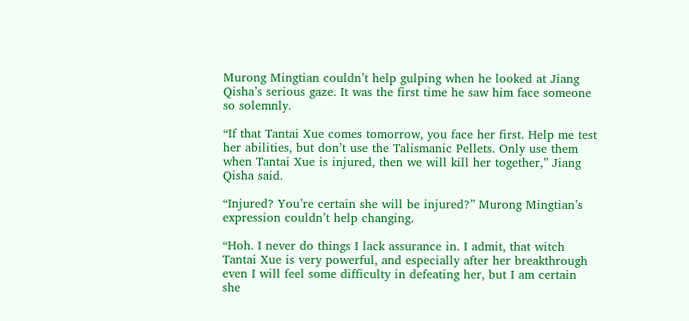Murong Mingtian couldn’t help gulping when he looked at Jiang Qisha’s serious gaze. It was the first time he saw him face someone so solemnly.

“If that Tantai Xue comes tomorrow, you face her first. Help me test her abilities, but don’t use the Talismanic Pellets. Only use them when Tantai Xue is injured, then we will kill her together,” Jiang Qisha said.

“Injured? You’re certain she will be injured?” Murong Mingtian’s expression couldn’t help changing.

“Hoh. I never do things I lack assurance in. I admit, that witch Tantai Xue is very powerful, and especially after her breakthrough even I will feel some difficulty in defeating her, but I am certain she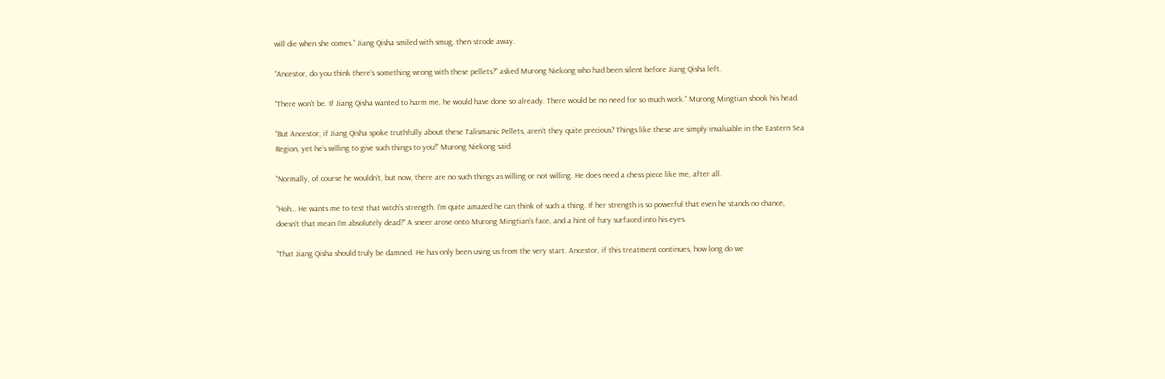will die when she comes.” Jiang Qisha smiled with smug, then strode away.

“Ancestor, do you think there’s something wrong with these pellets?” asked Murong Niekong who had been silent before Jiang Qisha left.

“There won’t be. If Jiang Qisha wanted to harm me, he would have done so already. There would be no need for so much work.” Murong Mingtian shook his head.

“But Ancestor, if Jiang Qisha spoke truthfully about these Talismanic Pellets, aren’t they quite precious? Things like these are simply invaluable in the Eastern Sea Region, yet he’s willing to give such things to you!” Murong Niekong said.

“Normally, of course he wouldn’t, but now, there are no such things as willing or not willing. He does need a chess piece like me, after all.

“Hoh… He wants me to test that witch’s strength. I’m quite amazed he can think of such a thing. If her strength is so powerful that even he stands no chance, doesn’t that mean I’m absolutely dead?” A sneer arose onto Murong Mingtian’s face, and a hint of fury surfaced into his eyes.

“That Jiang Qisha should truly be damned. He has only been using us from the very start. Ancestor, if this treatment continues, how long do we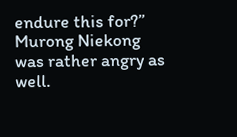endure this for?” Murong Niekong was rather angry as well.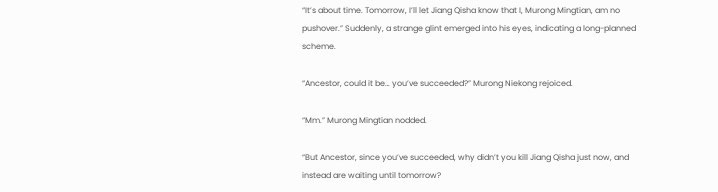“It’s about time. Tomorrow, I’ll let Jiang Qisha know that I, Murong Mingtian, am no pushover.” Suddenly, a strange glint emerged into his eyes, indicating a long-planned scheme.

“Ancestor, could it be… you’ve succeeded?” Murong Niekong rejoiced.

“Mm.” Murong Mingtian nodded.

“But Ancestor, since you’ve succeeded, why didn’t you kill Jiang Qisha just now, and instead are waiting until tomorrow?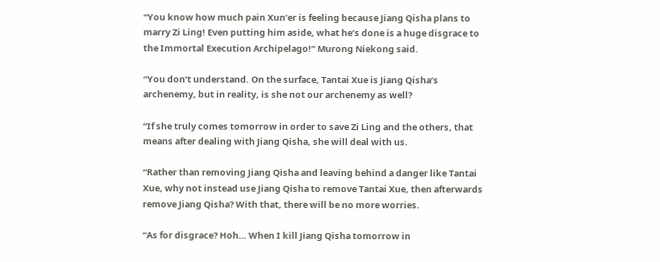“You know how much pain Xun’er is feeling because Jiang Qisha plans to marry Zi Ling! Even putting him aside, what he’s done is a huge disgrace to the Immortal Execution Archipelago!” Murong Niekong said.

“You don’t understand. On the surface, Tantai Xue is Jiang Qisha’s archenemy, but in reality, is she not our archenemy as well?

“If she truly comes tomorrow in order to save Zi Ling and the others, that means after dealing with Jiang Qisha, she will deal with us.

“Rather than removing Jiang Qisha and leaving behind a danger like Tantai Xue, why not instead use Jiang Qisha to remove Tantai Xue, then afterwards remove Jiang Qisha? With that, there will be no more worries.

“As for disgrace? Hoh… When I kill Jiang Qisha tomorrow in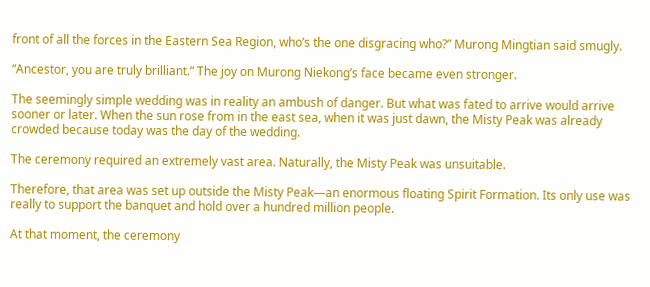front of all the forces in the Eastern Sea Region, who’s the one disgracing who?” Murong Mingtian said smugly.

“Ancestor, you are truly brilliant.” The joy on Murong Niekong’s face became even stronger.

The seemingly simple wedding was in reality an ambush of danger. But what was fated to arrive would arrive sooner or later. When the sun rose from in the east sea, when it was just dawn, the Misty Peak was already crowded because today was the day of the wedding.

The ceremony required an extremely vast area. Naturally, the Misty Peak was unsuitable.

Therefore, that area was set up outside the Misty Peak—an enormous floating Spirit Formation. Its only use was really to support the banquet and hold over a hundred million people.

At that moment, the ceremony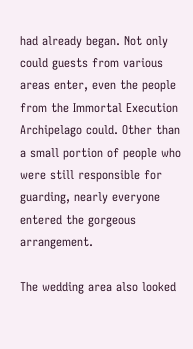had already began. Not only could guests from various areas enter, even the people from the Immortal Execution Archipelago could. Other than a small portion of people who were still responsible for guarding, nearly everyone entered the gorgeous arrangement.

The wedding area also looked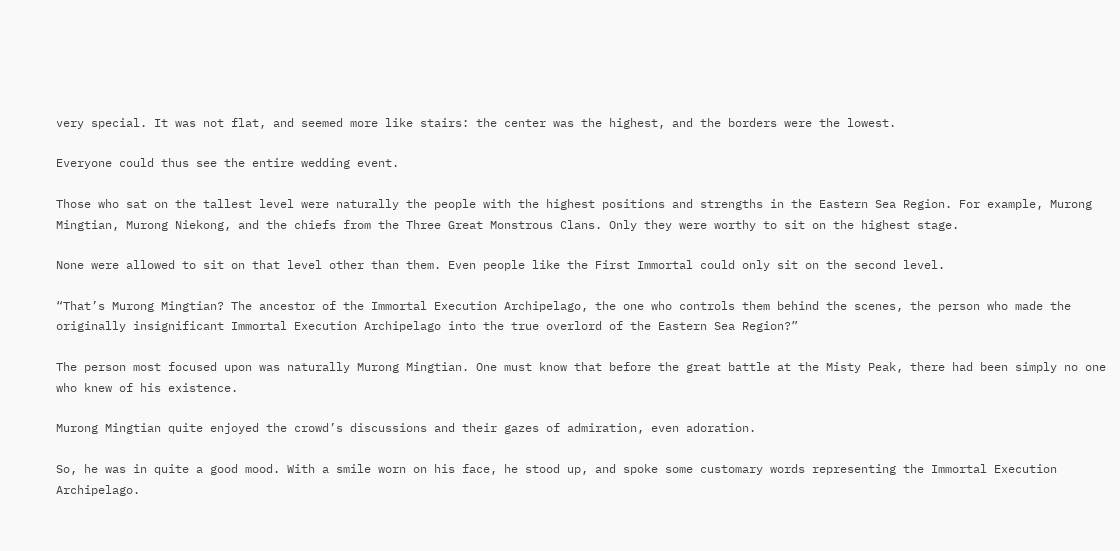very special. It was not flat, and seemed more like stairs: the center was the highest, and the borders were the lowest.

Everyone could thus see the entire wedding event.

Those who sat on the tallest level were naturally the people with the highest positions and strengths in the Eastern Sea Region. For example, Murong Mingtian, Murong Niekong, and the chiefs from the Three Great Monstrous Clans. Only they were worthy to sit on the highest stage.

None were allowed to sit on that level other than them. Even people like the First Immortal could only sit on the second level.

“That’s Murong Mingtian? The ancestor of the Immortal Execution Archipelago, the one who controls them behind the scenes, the person who made the originally insignificant Immortal Execution Archipelago into the true overlord of the Eastern Sea Region?”

The person most focused upon was naturally Murong Mingtian. One must know that before the great battle at the Misty Peak, there had been simply no one who knew of his existence.

Murong Mingtian quite enjoyed the crowd’s discussions and their gazes of admiration, even adoration.

So, he was in quite a good mood. With a smile worn on his face, he stood up, and spoke some customary words representing the Immortal Execution Archipelago.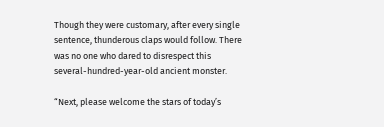Though they were customary, after every single sentence, thunderous claps would follow. There was no one who dared to disrespect this several-hundred-year-old ancient monster.

“Next, please welcome the stars of today’s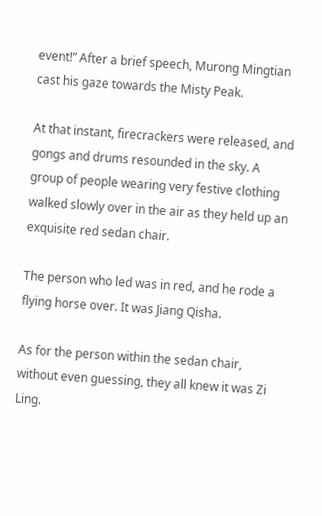event!” After a brief speech, Murong Mingtian cast his gaze towards the Misty Peak.

At that instant, firecrackers were released, and gongs and drums resounded in the sky. A group of people wearing very festive clothing walked slowly over in the air as they held up an exquisite red sedan chair.

The person who led was in red, and he rode a flying horse over. It was Jiang Qisha.

As for the person within the sedan chair, without even guessing, they all knew it was Zi Ling.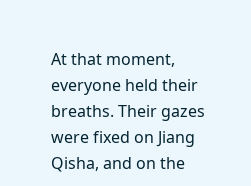At that moment, everyone held their breaths. Their gazes were fixed on Jiang Qisha, and on the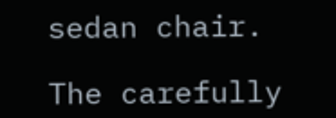sedan chair.

The carefully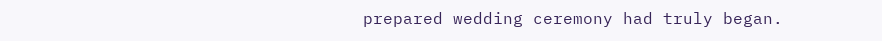prepared wedding ceremony had truly began.